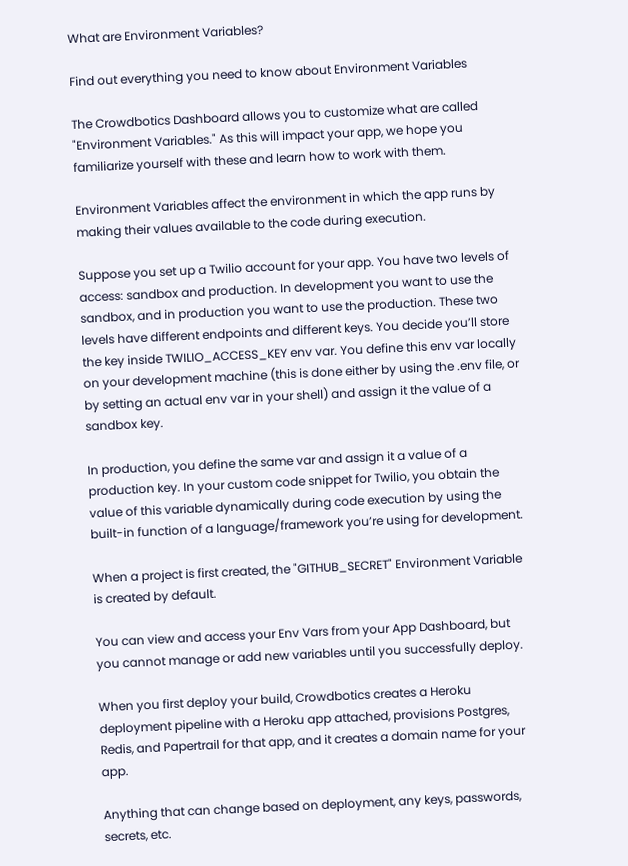What are Environment Variables?

Find out everything you need to know about Environment Variables

The Crowdbotics Dashboard allows you to customize what are called "Environment Variables." As this will impact your app, we hope you familiarize yourself with these and learn how to work with them.

Environment Variables affect the environment in which the app runs by making their values available to the code during execution.

Suppose you set up a Twilio account for your app. You have two levels of access: sandbox and production. In development you want to use the sandbox, and in production you want to use the production. These two levels have different endpoints and different keys. You decide you’ll store the key inside TWILIO_ACCESS_KEY env var. You define this env var locally on your development machine (this is done either by using the .env file, or by setting an actual env var in your shell) and assign it the value of a sandbox key.

In production, you define the same var and assign it a value of a production key. In your custom code snippet for Twilio, you obtain the value of this variable dynamically during code execution by using the built-in function of a language/framework you’re using for development.

When a project is first created, the "GITHUB_SECRET" Environment Variable is created by default.

You can view and access your Env Vars from your App Dashboard, but you cannot manage or add new variables until you successfully deploy.

When you first deploy your build, Crowdbotics creates a Heroku deployment pipeline with a Heroku app attached, provisions Postgres, Redis, and Papertrail for that app, and it creates a domain name for your app.

Anything that can change based on deployment, any keys, passwords, secrets, etc.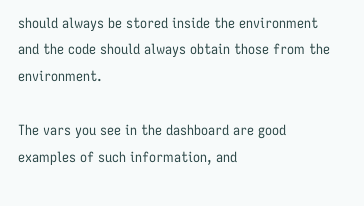should always be stored inside the environment and the code should always obtain those from the environment.

The vars you see in the dashboard are good examples of such information, and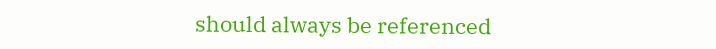should always be referenced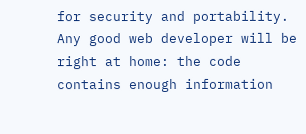for security and portability. Any good web developer will be right at home: the code contains enough information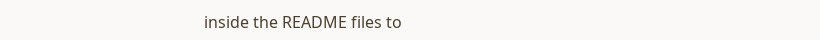inside the README files to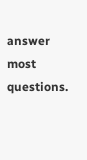answer most questions.